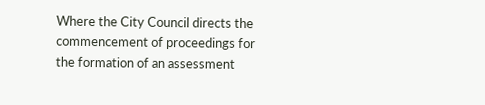Where the City Council directs the commencement of proceedings for the formation of an assessment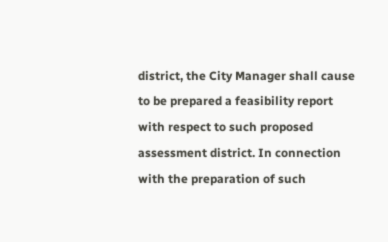district, the City Manager shall cause to be prepared a feasibility report with respect to such proposed assessment district. In connection with the preparation of such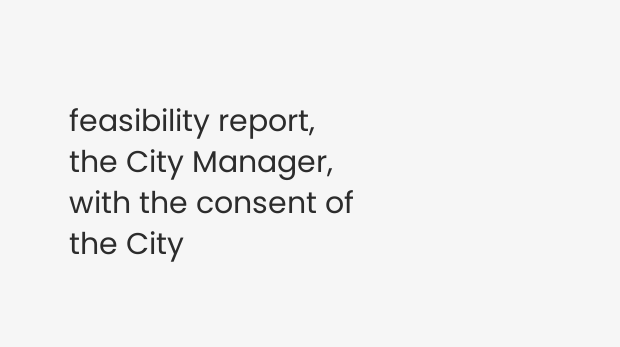feasibility report, the City Manager, with the consent of the City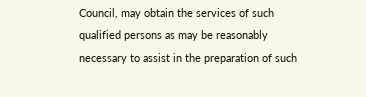Council, may obtain the services of such qualified persons as may be reasonably necessary to assist in the preparation of such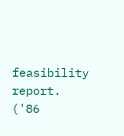feasibility report.
('86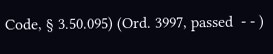Code, § 3.50.095) (Ord. 3997, passed  - - )